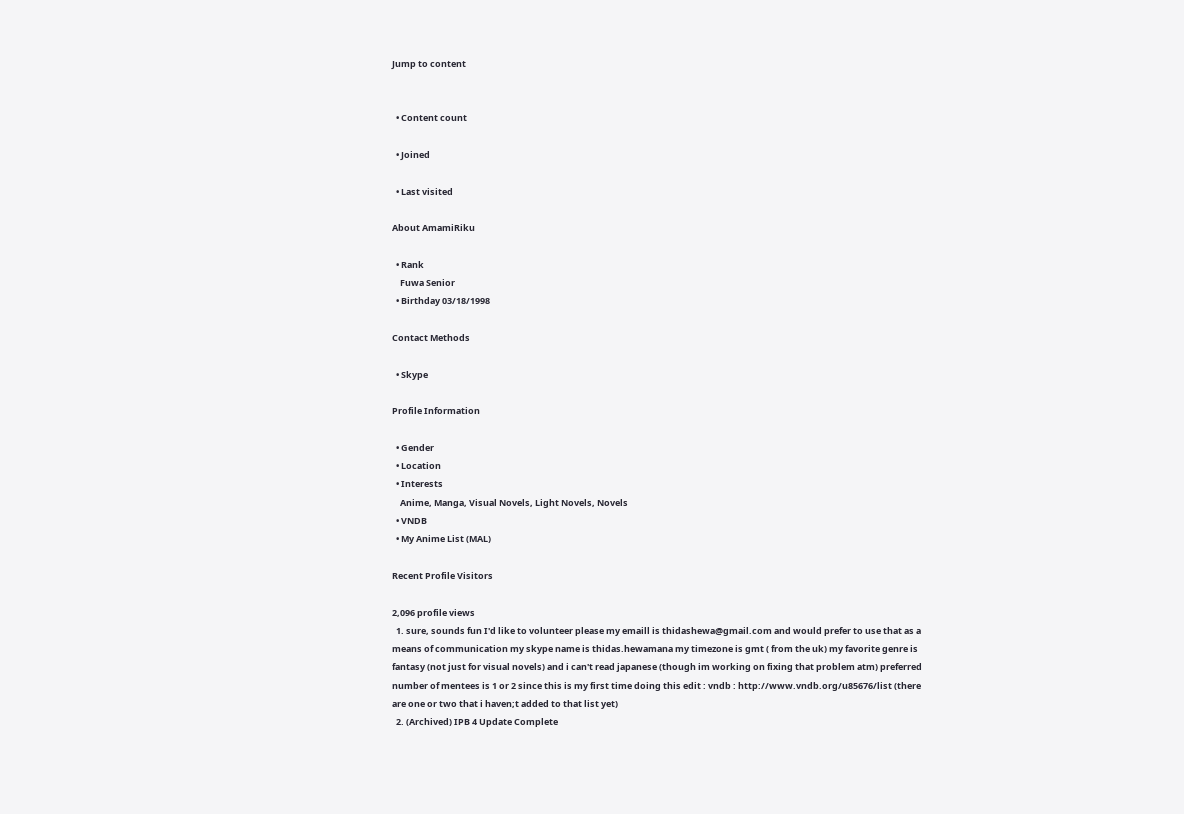Jump to content


  • Content count

  • Joined

  • Last visited

About AmamiRiku

  • Rank
    Fuwa Senior
  • Birthday 03/18/1998

Contact Methods

  • Skype

Profile Information

  • Gender
  • Location
  • Interests
    Anime, Manga, Visual Novels, Light Novels, Novels
  • VNDB
  • My Anime List (MAL)

Recent Profile Visitors

2,096 profile views
  1. sure, sounds fun I'd like to volunteer please my emaill is thidashewa@gmail.com and would prefer to use that as a means of communication my skype name is thidas.hewamana my timezone is gmt ( from the uk) my favorite genre is fantasy (not just for visual novels) and i can't read japanese (though im working on fixing that problem atm) preferred number of mentees is 1 or 2 since this is my first time doing this edit : vndb : http://www.vndb.org/u85676/list (there are one or two that i haven;t added to that list yet)
  2. (Archived) IPB 4 Update Complete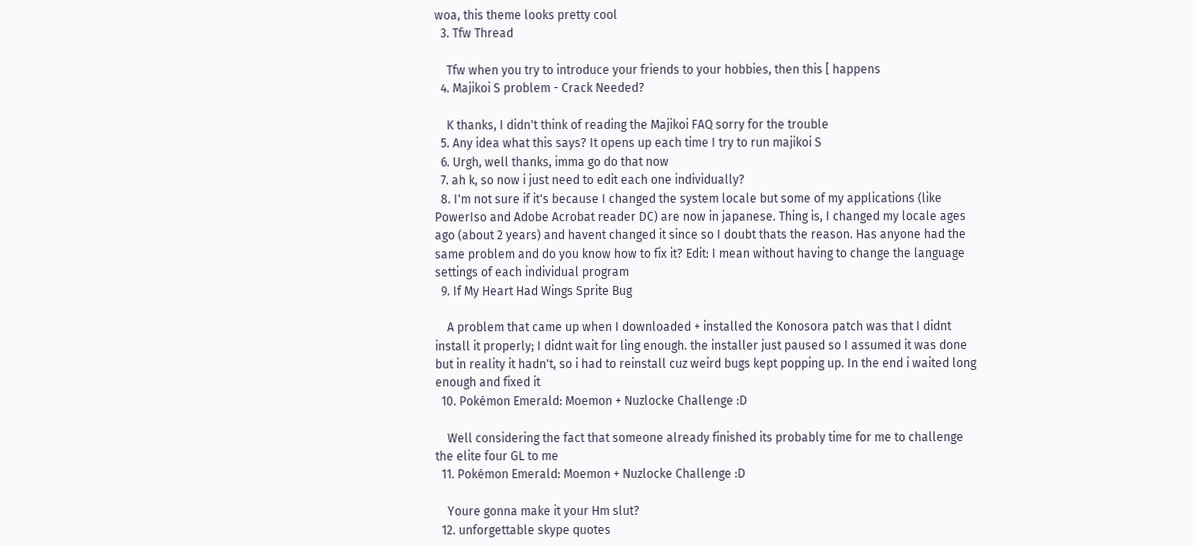woa, this theme looks pretty cool
  3. Tfw Thread

    Tfw when you try to introduce your friends to your hobbies, then this [ happens
  4. Majikoi S problem - Crack Needed?

    K thanks, I didn't think of reading the Majikoi FAQ sorry for the trouble
  5. Any idea what this says? It opens up each time I try to run majikoi S
  6. Urgh, well thanks, imma go do that now
  7. ah k, so now i just need to edit each one individually?
  8. I'm not sure if it's because I changed the system locale but some of my applications (like PowerIso and Adobe Acrobat reader DC) are now in japanese. Thing is, I changed my locale ages ago (about 2 years) and havent changed it since so I doubt thats the reason. Has anyone had the same problem and do you know how to fix it? Edit: I mean without having to change the language settings of each individual program
  9. If My Heart Had Wings Sprite Bug

    A problem that came up when I downloaded + installed the Konosora patch was that I didnt install it properly; I didnt wait for ling enough. the installer just paused so I assumed it was done but in reality it hadn't, so i had to reinstall cuz weird bugs kept popping up. In the end i waited long enough and fixed it
  10. Pokémon Emerald: Moemon + Nuzlocke Challenge :D

    Well considering the fact that someone already finished its probably time for me to challenge the elite four GL to me
  11. Pokémon Emerald: Moemon + Nuzlocke Challenge :D

    Youre gonna make it your Hm slut?
  12. unforgettable skype quotes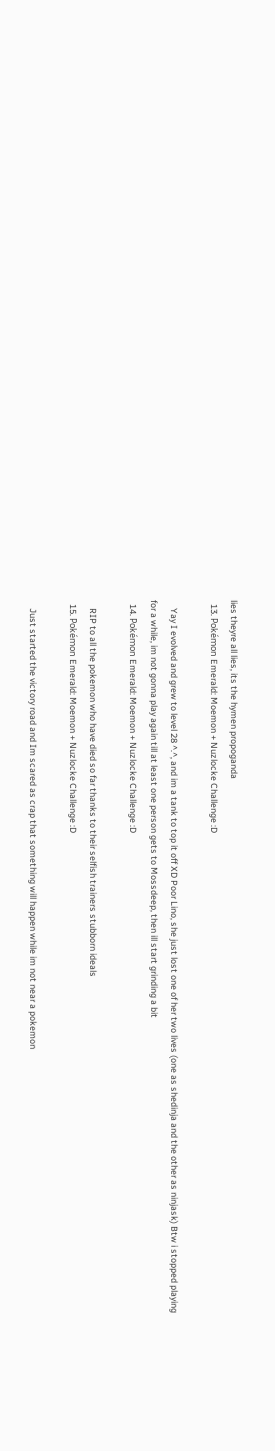lies theyre all lies, its the hymen propoganda
  13. Pokémon Emerald: Moemon + Nuzlocke Challenge :D

    Yay I evolved and grew to level 28 ^.^, and im a tank to top it off XD Poor Lino, she just lost one of her two lives (one as shedinja and the other as ninjask) Btw i stopped playing for a while, im not gonna play again till at least one person gets to Mossdeep, then ill start grinding a bit
  14. Pokémon Emerald: Moemon + Nuzlocke Challenge :D

    RIP to all the pokemon who have died so far thanks to their selfish trainers stubborn ideals
  15. Pokémon Emerald: Moemon + Nuzlocke Challenge :D

    Just started the victory road and Im scared as crap that something will happen while im not near a pokemon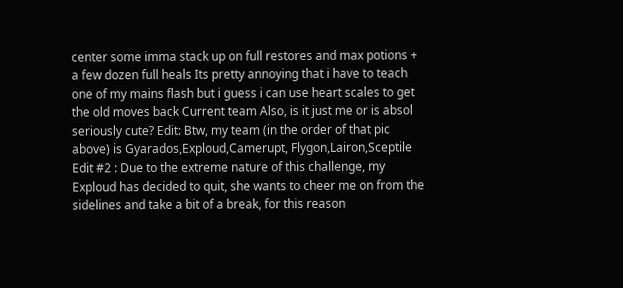center some imma stack up on full restores and max potions + a few dozen full heals Its pretty annoying that i have to teach one of my mains flash but i guess i can use heart scales to get the old moves back Current team Also, is it just me or is absol seriously cute? Edit: Btw, my team (in the order of that pic above) is Gyarados,Exploud,Camerupt, Flygon,Lairon,Sceptile Edit #2 : Due to the extreme nature of this challenge, my Exploud has decided to quit, she wants to cheer me on from the sidelines and take a bit of a break, for this reason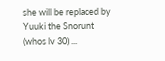she will be replaced by Yuuki the Snorunt (whos lv 30) ...